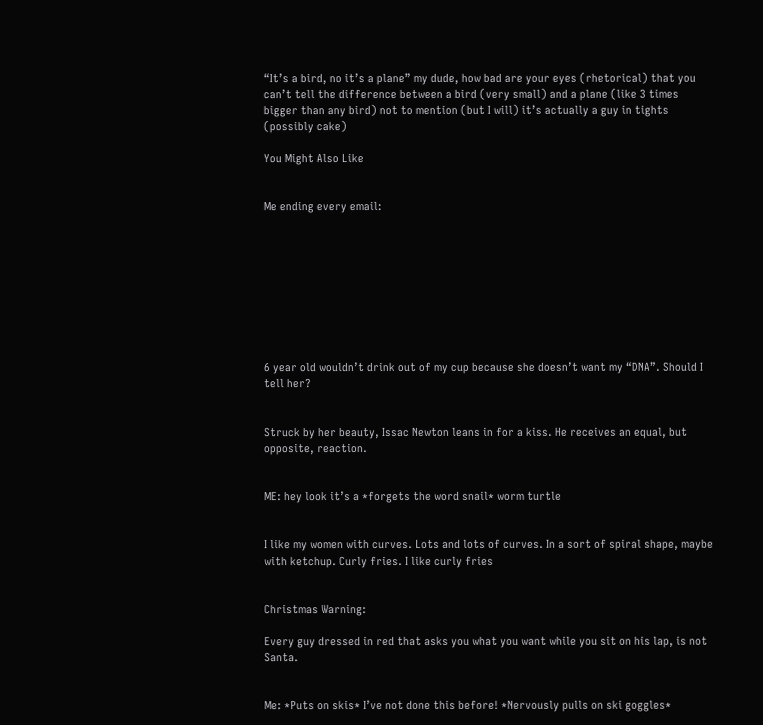“It’s a bird, no it’s a plane” my dude, how bad are your eyes (rhetorical) that you can’t tell the difference between a bird (very small) and a plane (like 3 times bigger than any bird) not to mention (but I will) it’s actually a guy in tights (possibly cake)

You Might Also Like


Me ending every email:









6 year old wouldn’t drink out of my cup because she doesn’t want my “DNA”. Should I tell her?


Struck by her beauty, Issac Newton leans in for a kiss. He receives an equal, but opposite, reaction.


ME: hey look it’s a *forgets the word snail* worm turtle


I like my women with curves. Lots and lots of curves. In a sort of spiral shape, maybe with ketchup. Curly fries. I like curly fries


Christmas Warning:

Every guy dressed in red that asks you what you want while you sit on his lap, is not Santa.


Me: *Puts on skis* I’ve not done this before! *Nervously pulls on ski goggles*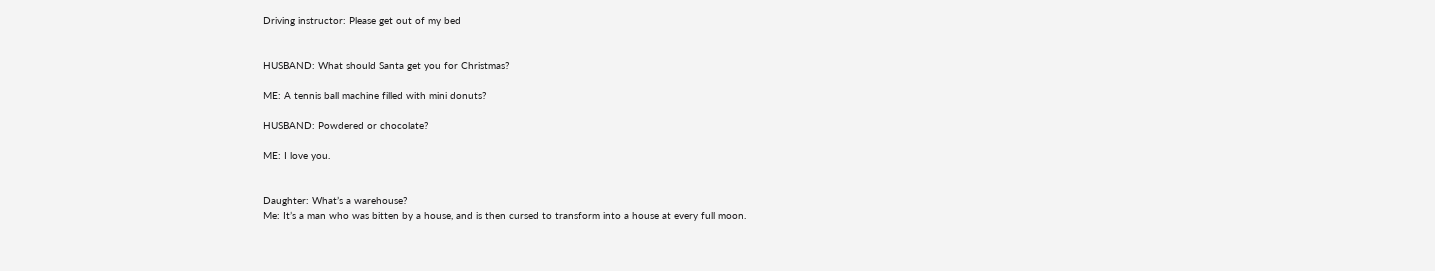Driving instructor: Please get out of my bed


HUSBAND: What should Santa get you for Christmas?

ME: A tennis ball machine filled with mini donuts?

HUSBAND: Powdered or chocolate?

ME: I love you.


Daughter: What’s a warehouse?
Me: It’s a man who was bitten by a house, and is then cursed to transform into a house at every full moon.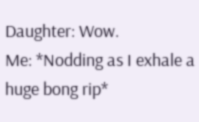Daughter: Wow.
Me: *Nodding as I exhale a huge bong rip*